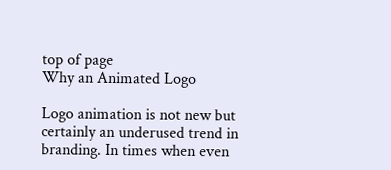top of page
Why an Animated Logo

Logo animation is not new but certainly an underused trend in branding. In times when even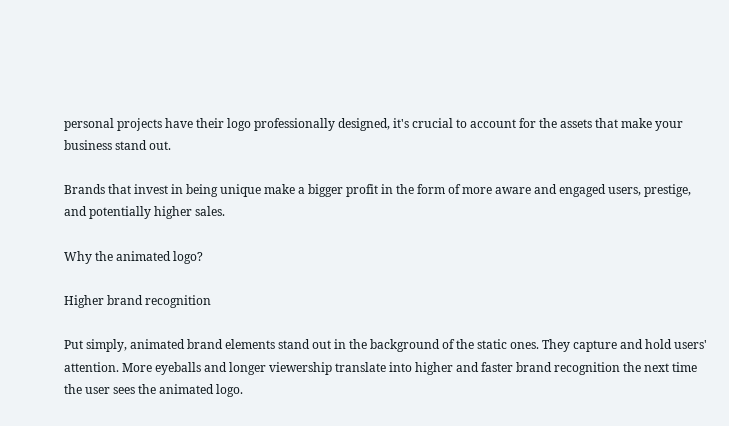personal projects have their logo professionally designed, it's crucial to account for the assets that make your business stand out.

Brands that invest in being unique make a bigger profit in the form of more aware and engaged users, prestige, and potentially higher sales.

Why the animated logo?

Higher brand recognition

Put simply, animated brand elements stand out in the background of the static ones. They capture and hold users' attention. More eyeballs and longer viewership translate into higher and faster brand recognition the next time the user sees the animated logo.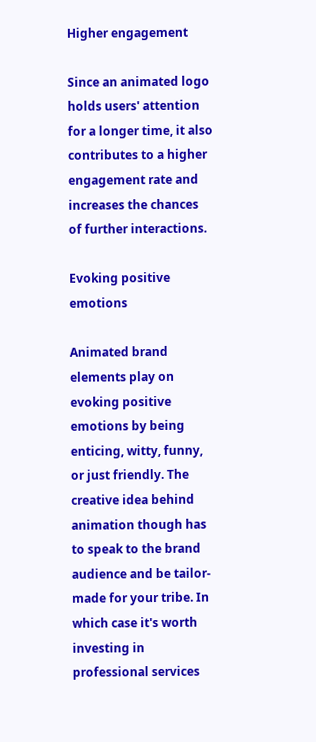Higher engagement

Since an animated logo holds users' attention for a longer time, it also contributes to a higher engagement rate and increases the chances of further interactions.

Evoking positive emotions

Animated brand elements play on evoking positive emotions by being enticing, witty, funny, or just friendly. The creative idea behind animation though has to speak to the brand audience and be tailor-made for your tribe. In which case it's worth investing in professional services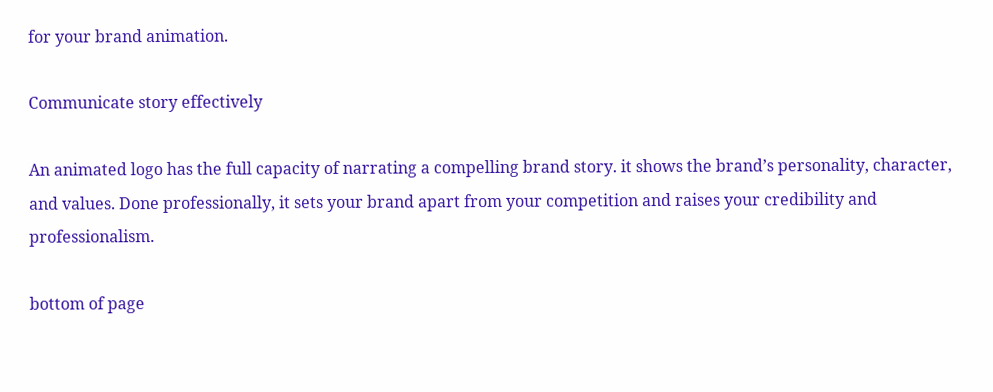for your brand animation.

Communicate story effectively

An animated logo has the full capacity of narrating a compelling brand story. it shows the brand’s personality, character, and values. Done professionally, it sets your brand apart from your competition and raises your credibility and professionalism.

bottom of page